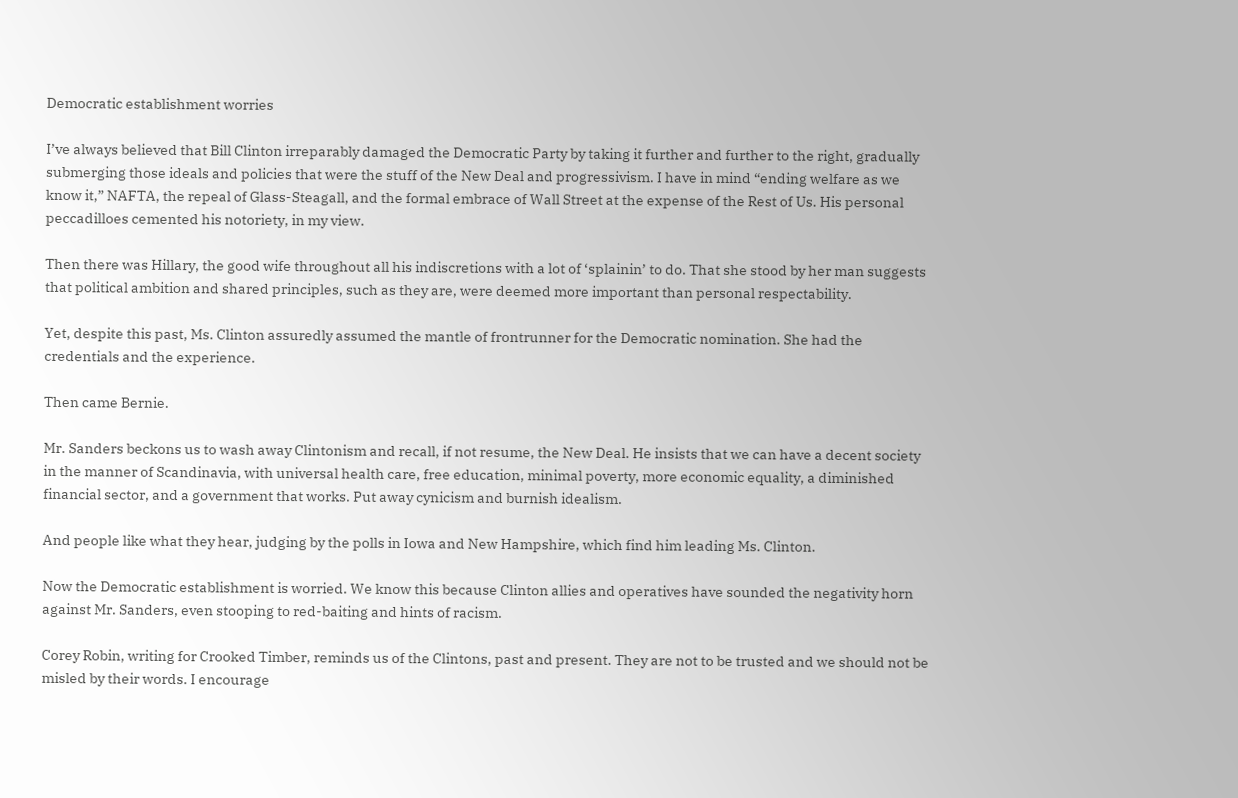Democratic establishment worries

I’ve always believed that Bill Clinton irreparably damaged the Democratic Party by taking it further and further to the right, gradually submerging those ideals and policies that were the stuff of the New Deal and progressivism. I have in mind “ending welfare as we know it,” NAFTA, the repeal of Glass-Steagall, and the formal embrace of Wall Street at the expense of the Rest of Us. His personal peccadilloes cemented his notoriety, in my view.

Then there was Hillary, the good wife throughout all his indiscretions with a lot of ‘splainin’ to do. That she stood by her man suggests that political ambition and shared principles, such as they are, were deemed more important than personal respectability.

Yet, despite this past, Ms. Clinton assuredly assumed the mantle of frontrunner for the Democratic nomination. She had the credentials and the experience.

Then came Bernie.

Mr. Sanders beckons us to wash away Clintonism and recall, if not resume, the New Deal. He insists that we can have a decent society in the manner of Scandinavia, with universal health care, free education, minimal poverty, more economic equality, a diminished financial sector, and a government that works. Put away cynicism and burnish idealism.

And people like what they hear, judging by the polls in Iowa and New Hampshire, which find him leading Ms. Clinton.

Now the Democratic establishment is worried. We know this because Clinton allies and operatives have sounded the negativity horn against Mr. Sanders, even stooping to red-baiting and hints of racism.

Corey Robin, writing for Crooked Timber, reminds us of the Clintons, past and present. They are not to be trusted and we should not be misled by their words. I encourage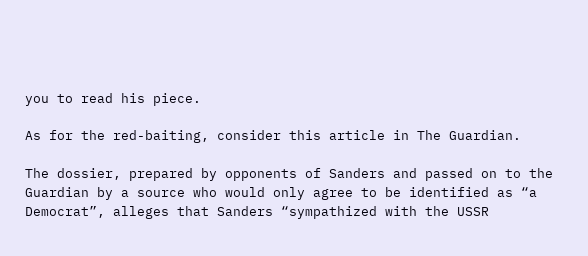you to read his piece.

As for the red-baiting, consider this article in The Guardian.

The dossier, prepared by opponents of Sanders and passed on to the Guardian by a source who would only agree to be identified as “a Democrat”, alleges that Sanders “sympathized with the USSR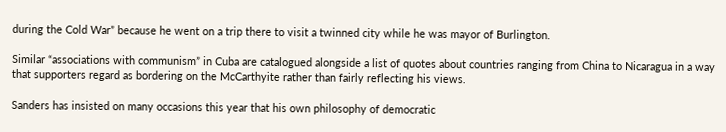during the Cold War” because he went on a trip there to visit a twinned city while he was mayor of Burlington.

Similar “associations with communism” in Cuba are catalogued alongside a list of quotes about countries ranging from China to Nicaragua in a way that supporters regard as bordering on the McCarthyite rather than fairly reflecting his views.

Sanders has insisted on many occasions this year that his own philosophy of democratic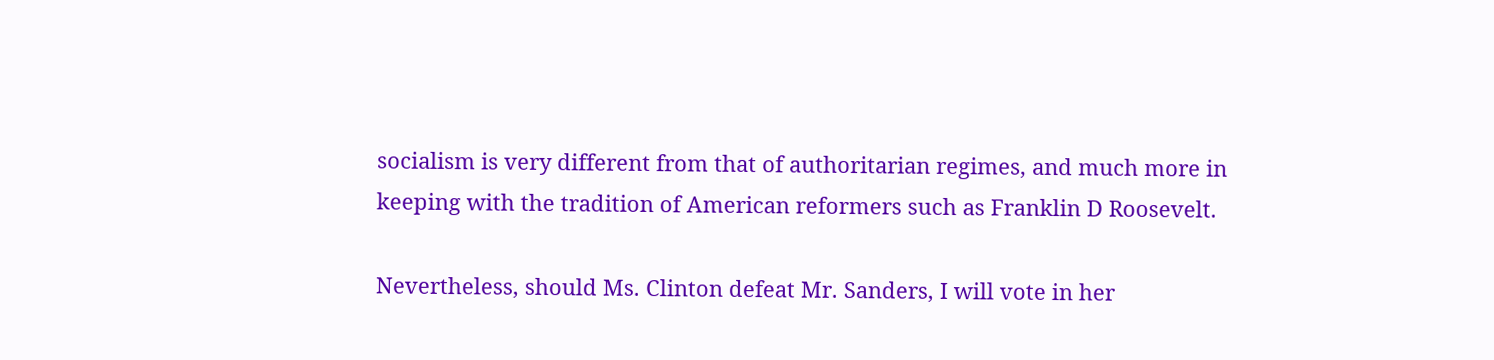socialism is very different from that of authoritarian regimes, and much more in keeping with the tradition of American reformers such as Franklin D Roosevelt.

Nevertheless, should Ms. Clinton defeat Mr. Sanders, I will vote in her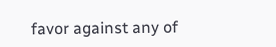favor against any of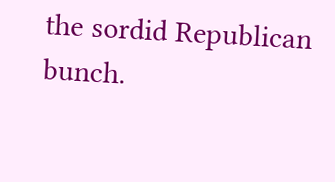the sordid Republican bunch.